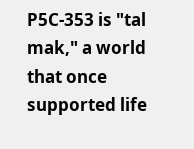P5C-353 is "tal mak," a world that once supported life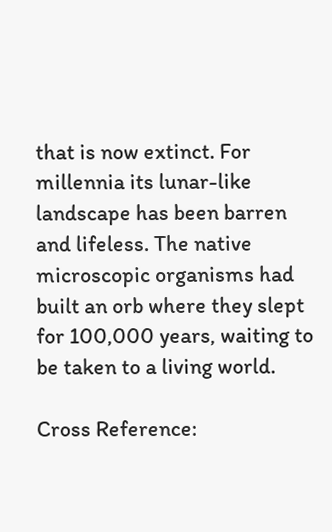that is now extinct. For millennia its lunar-like landscape has been barren and lifeless. The native microscopic organisms had built an orb where they slept for 100,000 years, waiting to be taken to a living world.

Cross Reference: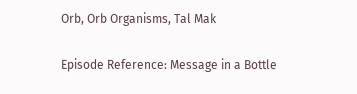Orb, Orb Organisms, Tal Mak

Episode Reference: Message in a Bottle